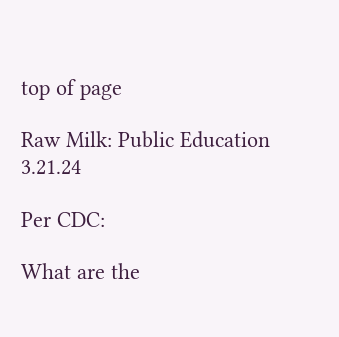top of page

Raw Milk: Public Education 3.21.24

Per CDC:

What are the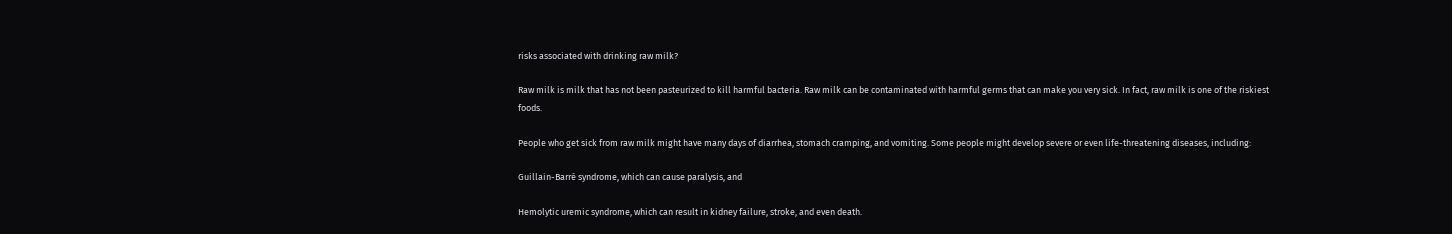risks associated with drinking raw milk?

Raw milk is milk that has not been pasteurized to kill harmful bacteria. Raw milk can be contaminated with harmful germs that can make you very sick. In fact, raw milk is one of the riskiest foods.

People who get sick from raw milk might have many days of diarrhea, stomach cramping, and vomiting. Some people might develop severe or even life-threatening diseases, including:

Guillain-Barré syndrome, which can cause paralysis, and

Hemolytic uremic syndrome, which can result in kidney failure, stroke, and even death.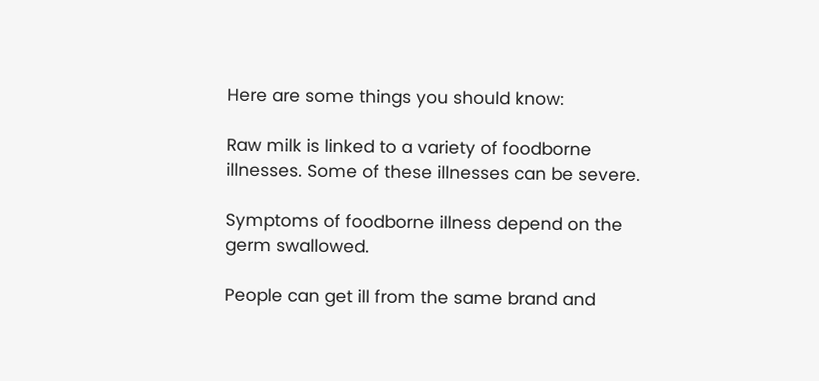Here are some things you should know:

Raw milk is linked to a variety of foodborne illnesses. Some of these illnesses can be severe.

Symptoms of foodborne illness depend on the germ swallowed.

People can get ill from the same brand and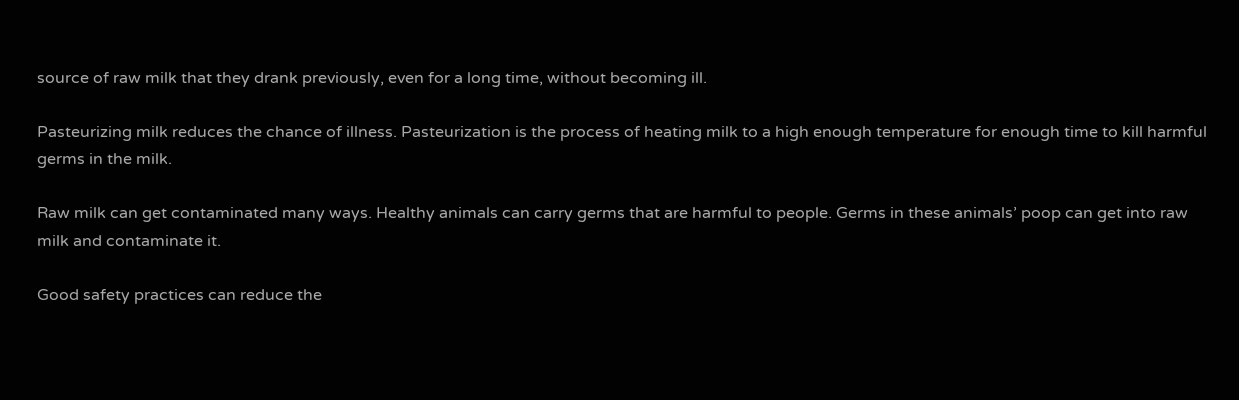source of raw milk that they drank previously, even for a long time, without becoming ill.

Pasteurizing milk reduces the chance of illness. Pasteurization is the process of heating milk to a high enough temperature for enough time to kill harmful germs in the milk.

Raw milk can get contaminated many ways. Healthy animals can carry germs that are harmful to people. Germs in these animals’ poop can get into raw milk and contaminate it.

Good safety practices can reduce the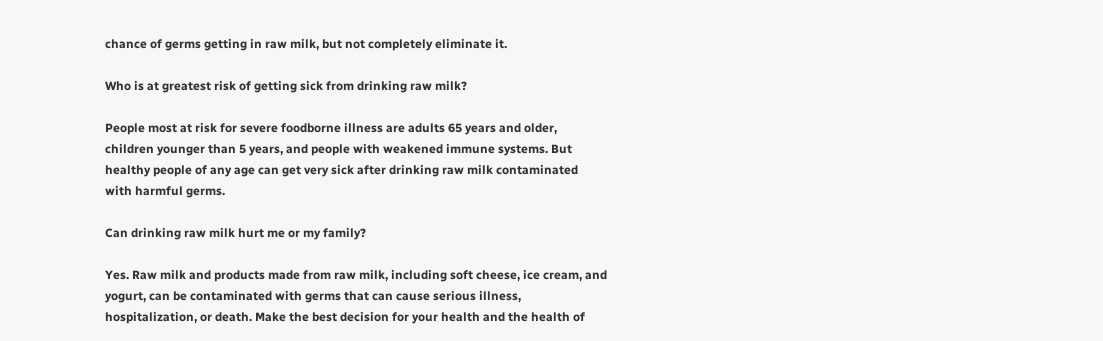chance of germs getting in raw milk, but not completely eliminate it.

Who is at greatest risk of getting sick from drinking raw milk?

People most at risk for severe foodborne illness are adults 65 years and older, children younger than 5 years, and people with weakened immune systems. But healthy people of any age can get very sick after drinking raw milk contaminated with harmful germs.

Can drinking raw milk hurt me or my family?

Yes. Raw milk and products made from raw milk, including soft cheese, ice cream, and yogurt, can be contaminated with germs that can cause serious illness, hospitalization, or death. Make the best decision for your health and the health of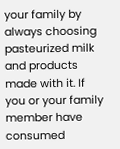your family by always choosing pasteurized milk and products made with it. If you or your family member have consumed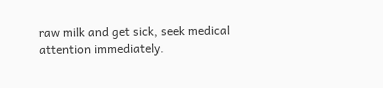raw milk and get sick, seek medical attention immediately.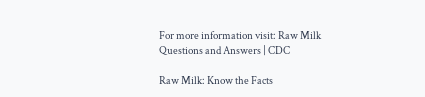For more information visit: Raw Milk Questions and Answers | CDC

Raw Milk: Know the Facts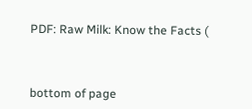PDF: Raw Milk: Know the Facts (



bottom of page